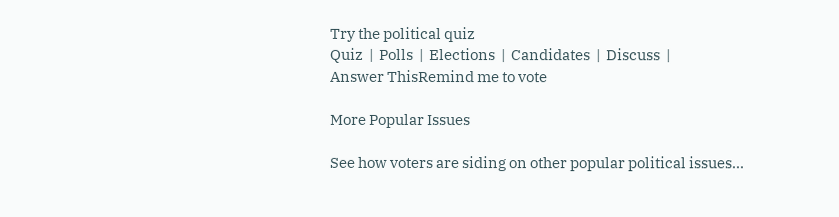Try the political quiz
Quiz  |  Polls  |  Elections  |  Candidates  |  Discuss  |
Answer ThisRemind me to vote

More Popular Issues

See how voters are siding on other popular political issues...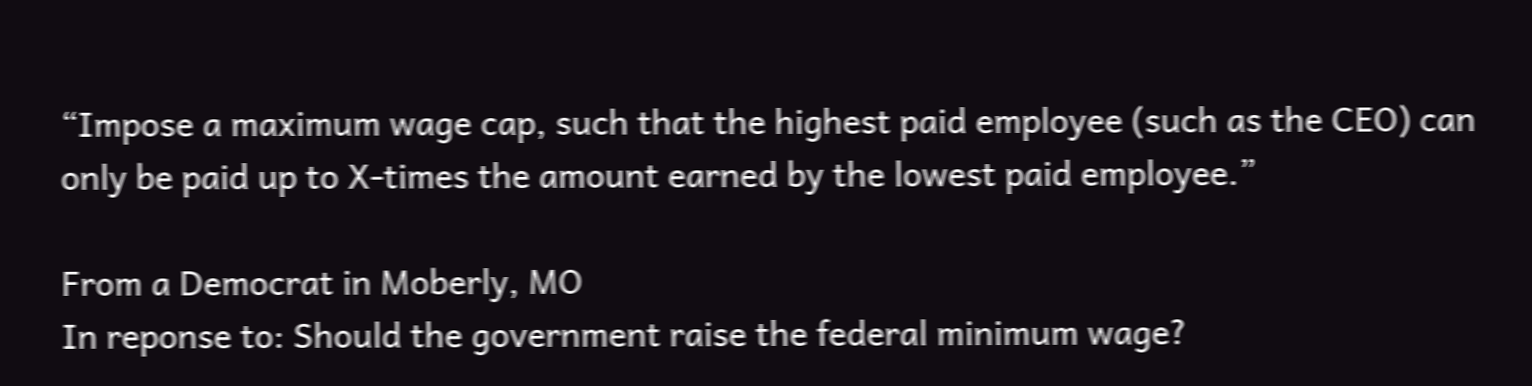“Impose a maximum wage cap, such that the highest paid employee (such as the CEO) can only be paid up to X-times the amount earned by the lowest paid employee.”

From a Democrat in Moberly, MO
In reponse to: Should the government raise the federal minimum wage?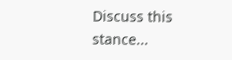Discuss this stance...